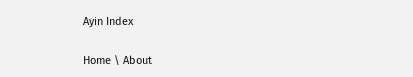Ayin Index

Home \ About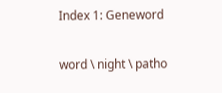Index 1: Geneword

word \ night \ patho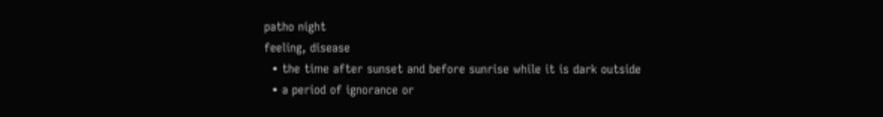patho night
feeling, disease
  • the time after sunset and before sunrise while it is dark outside
  • a period of ignorance or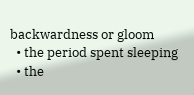backwardness or gloom
  • the period spent sleeping
  • the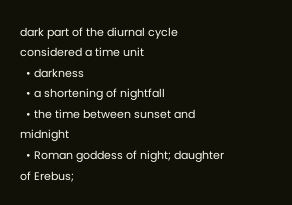dark part of the diurnal cycle considered a time unit
  • darkness
  • a shortening of nightfall
  • the time between sunset and midnight
  • Roman goddess of night; daughter of Erebus;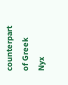counterpart of Greek Nyx